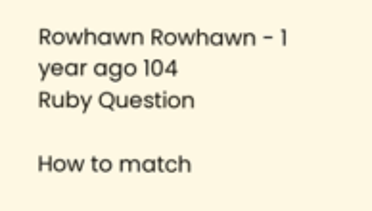Rowhawn Rowhawn - 1 year ago 104
Ruby Question

How to match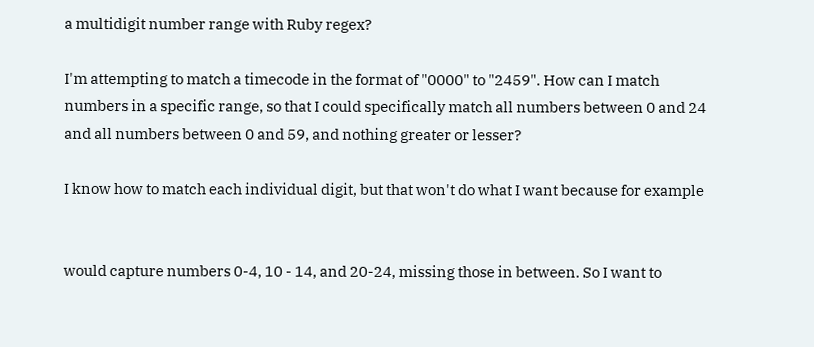a multidigit number range with Ruby regex?

I'm attempting to match a timecode in the format of "0000" to "2459". How can I match numbers in a specific range, so that I could specifically match all numbers between 0 and 24 and all numbers between 0 and 59, and nothing greater or lesser?

I know how to match each individual digit, but that won't do what I want because for example


would capture numbers 0-4, 10 - 14, and 20-24, missing those in between. So I want to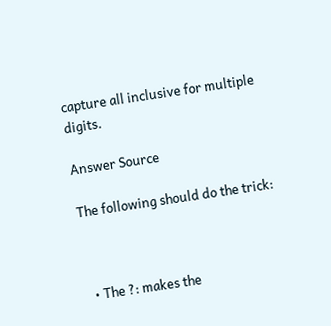capture all inclusive for multiple digits.

Answer Source

The following should do the trick:



  • The ?: makes the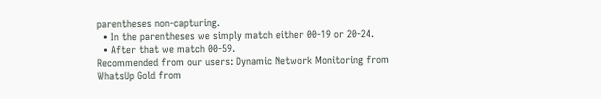parentheses non-capturing.
  • In the parentheses we simply match either 00-19 or 20-24.
  • After that we match 00-59.
Recommended from our users: Dynamic Network Monitoring from WhatsUp Gold from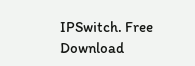IPSwitch. Free Download